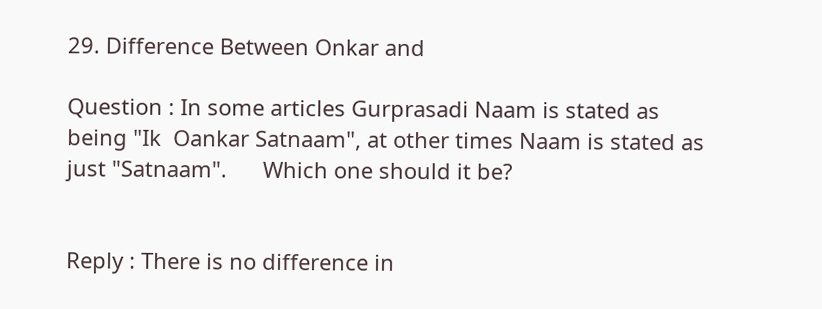29. Difference Between Onkar and

Question : In some articles Gurprasadi Naam is stated as being "Ik  Oankar Satnaam", at other times Naam is stated as just "Satnaam".      Which one should it be?


Reply : There is no difference in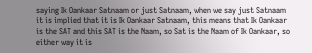saying Ik Oankaar Satnaam or just Satnaam, when we say just Satnaam it is implied that it is Ik Oankaar Satnaam, this means that Ik Oankaar is the SAT and this SAT is the Naam, so Sat is the Naam of Ik Oankaar, so either way it is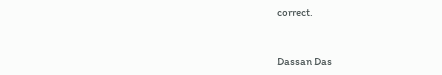correct.


Dassan Das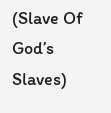(Slave Of God’s Slaves)